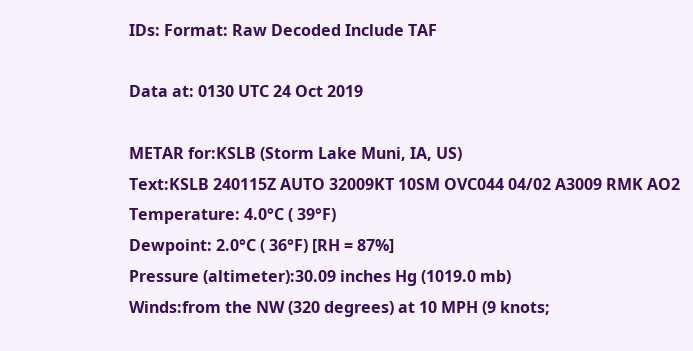IDs: Format: Raw Decoded Include TAF

Data at: 0130 UTC 24 Oct 2019

METAR for:KSLB (Storm Lake Muni, IA, US)
Text:KSLB 240115Z AUTO 32009KT 10SM OVC044 04/02 A3009 RMK AO2
Temperature: 4.0°C ( 39°F)
Dewpoint: 2.0°C ( 36°F) [RH = 87%]
Pressure (altimeter):30.09 inches Hg (1019.0 mb)
Winds:from the NW (320 degrees) at 10 MPH (9 knots;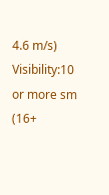4.6 m/s)
Visibility:10 or more sm (16+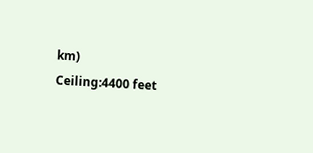km)
Ceiling:4400 feet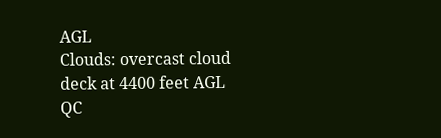AGL
Clouds: overcast cloud deck at 4400 feet AGL
QC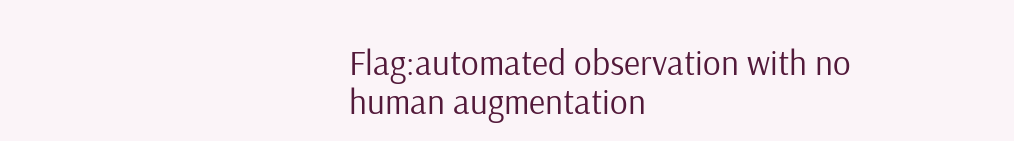Flag:automated observation with no human augmentation